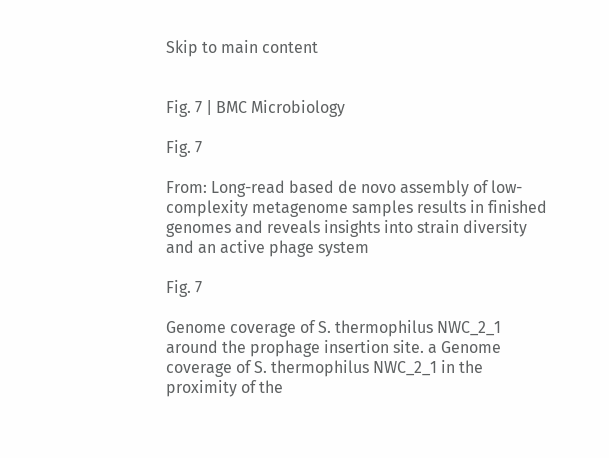Skip to main content


Fig. 7 | BMC Microbiology

Fig. 7

From: Long-read based de novo assembly of low-complexity metagenome samples results in finished genomes and reveals insights into strain diversity and an active phage system

Fig. 7

Genome coverage of S. thermophilus NWC_2_1 around the prophage insertion site. a Genome coverage of S. thermophilus NWC_2_1 in the proximity of the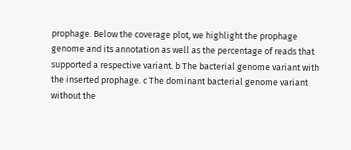prophage. Below the coverage plot, we highlight the prophage genome and its annotation as well as the percentage of reads that supported a respective variant. b The bacterial genome variant with the inserted prophage. c The dominant bacterial genome variant without the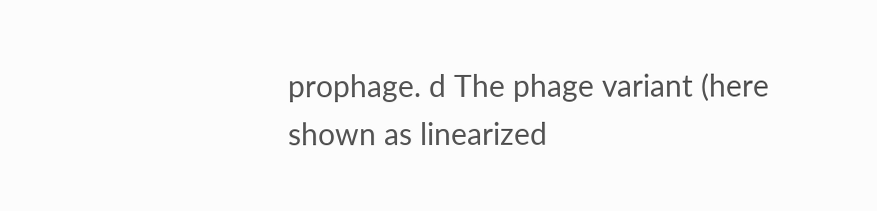prophage. d The phage variant (here shown as linearized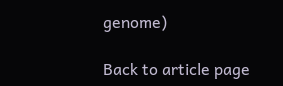genome)

Back to article page